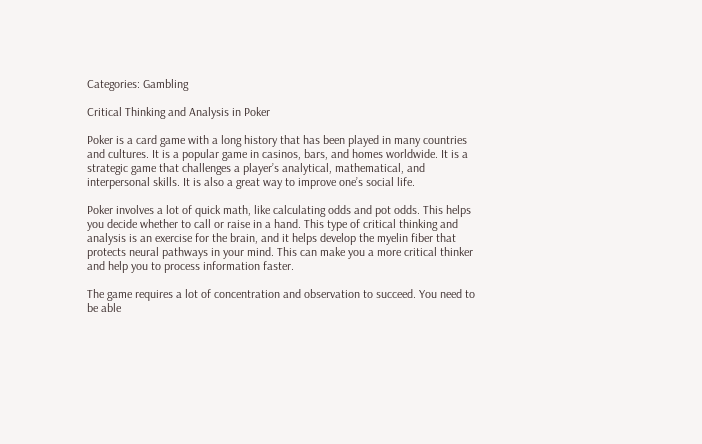Categories: Gambling

Critical Thinking and Analysis in Poker

Poker is a card game with a long history that has been played in many countries and cultures. It is a popular game in casinos, bars, and homes worldwide. It is a strategic game that challenges a player’s analytical, mathematical, and interpersonal skills. It is also a great way to improve one’s social life.

Poker involves a lot of quick math, like calculating odds and pot odds. This helps you decide whether to call or raise in a hand. This type of critical thinking and analysis is an exercise for the brain, and it helps develop the myelin fiber that protects neural pathways in your mind. This can make you a more critical thinker and help you to process information faster.

The game requires a lot of concentration and observation to succeed. You need to be able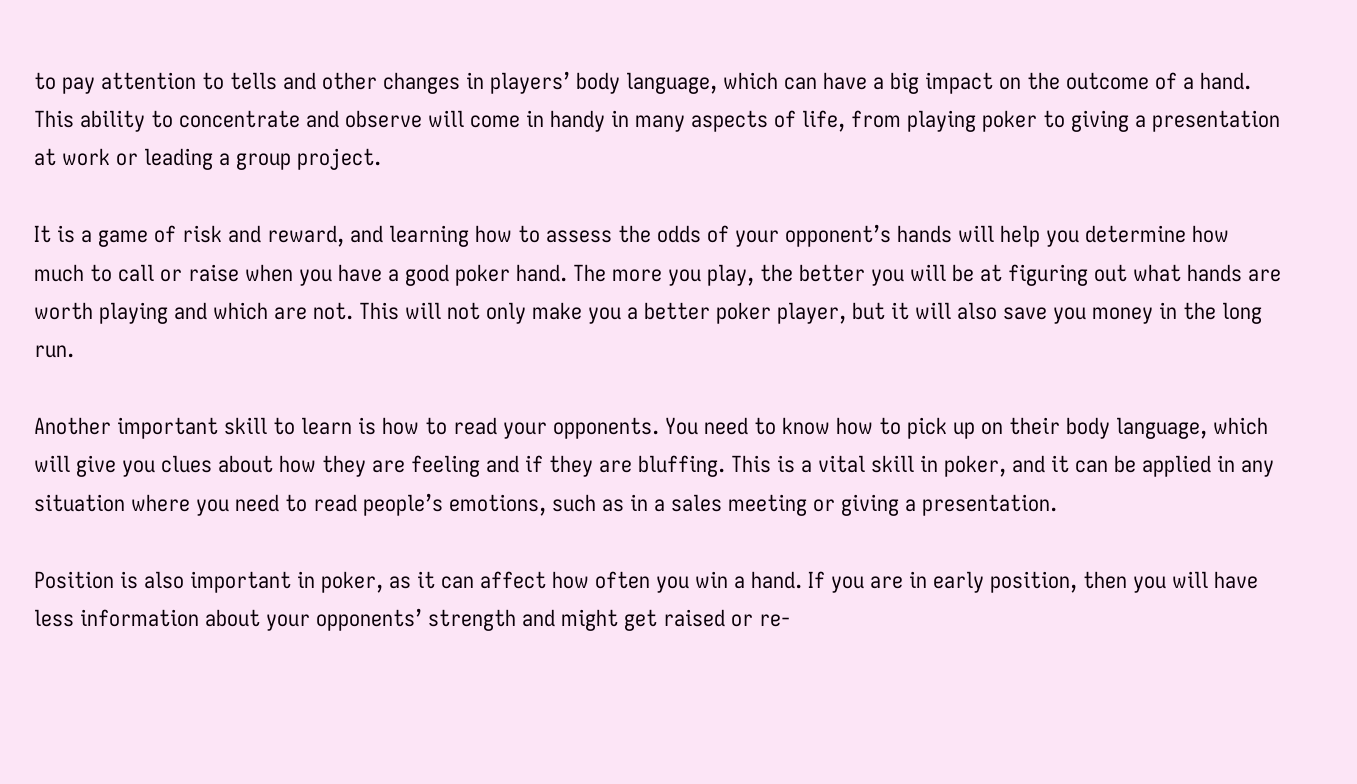to pay attention to tells and other changes in players’ body language, which can have a big impact on the outcome of a hand. This ability to concentrate and observe will come in handy in many aspects of life, from playing poker to giving a presentation at work or leading a group project.

It is a game of risk and reward, and learning how to assess the odds of your opponent’s hands will help you determine how much to call or raise when you have a good poker hand. The more you play, the better you will be at figuring out what hands are worth playing and which are not. This will not only make you a better poker player, but it will also save you money in the long run.

Another important skill to learn is how to read your opponents. You need to know how to pick up on their body language, which will give you clues about how they are feeling and if they are bluffing. This is a vital skill in poker, and it can be applied in any situation where you need to read people’s emotions, such as in a sales meeting or giving a presentation.

Position is also important in poker, as it can affect how often you win a hand. If you are in early position, then you will have less information about your opponents’ strength and might get raised or re-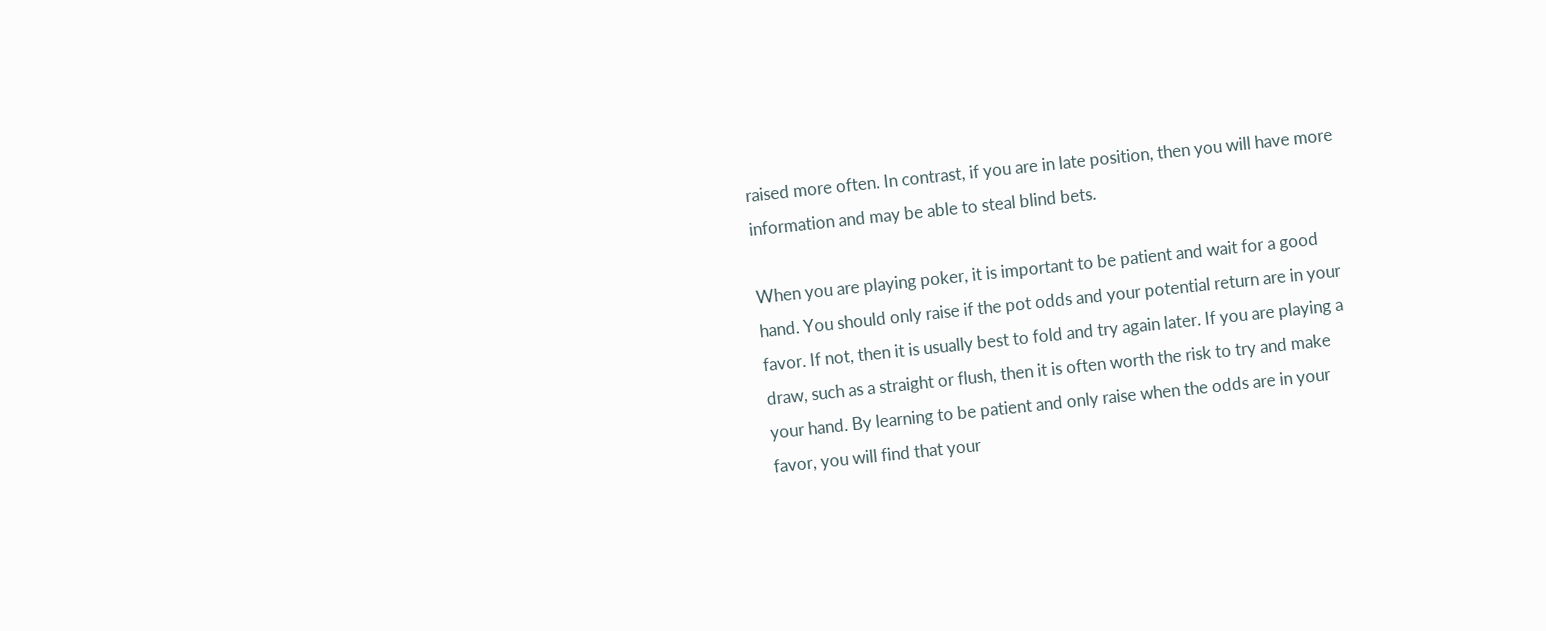raised more often. In contrast, if you are in late position, then you will have more information and may be able to steal blind bets.

When you are playing poker, it is important to be patient and wait for a good hand. You should only raise if the pot odds and your potential return are in your favor. If not, then it is usually best to fold and try again later. If you are playing a draw, such as a straight or flush, then it is often worth the risk to try and make your hand. By learning to be patient and only raise when the odds are in your favor, you will find that your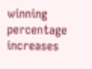winning percentage increases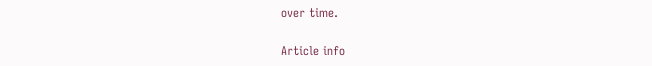over time.

Article info